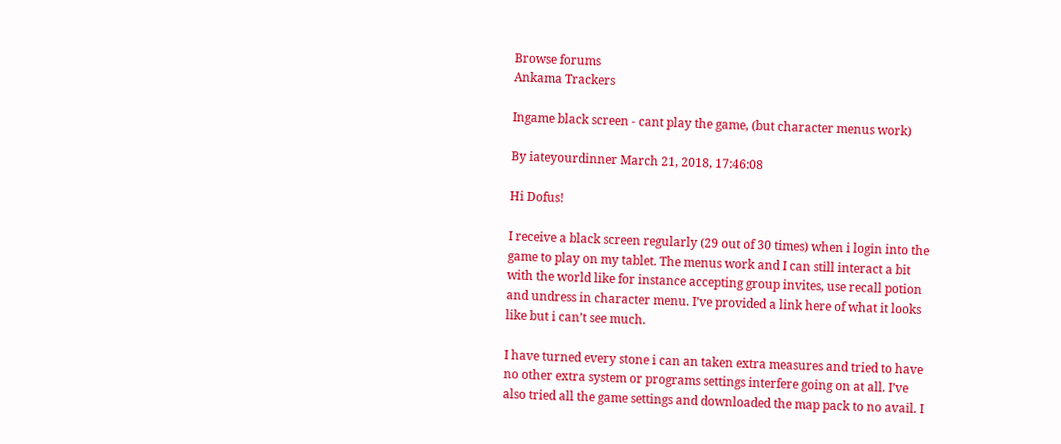Browse forums
Ankama Trackers

Ingame black screen - cant play the game, (but character menus work)

By iateyourdinner March 21, 2018, 17:46:08

Hi Dofus!

I receive a black screen regularly (29 out of 30 times) when i login into the game to play on my tablet. The menus work and I can still interact a bit with the world like for instance accepting group invites, use recall potion and undress in character menu. I’ve provided a link here of what it looks like but i can’t see much.

I have turned every stone i can an taken extra measures and tried to have no other extra system or programs settings interfere going on at all. I’ve also tried all the game settings and downloaded the map pack to no avail. I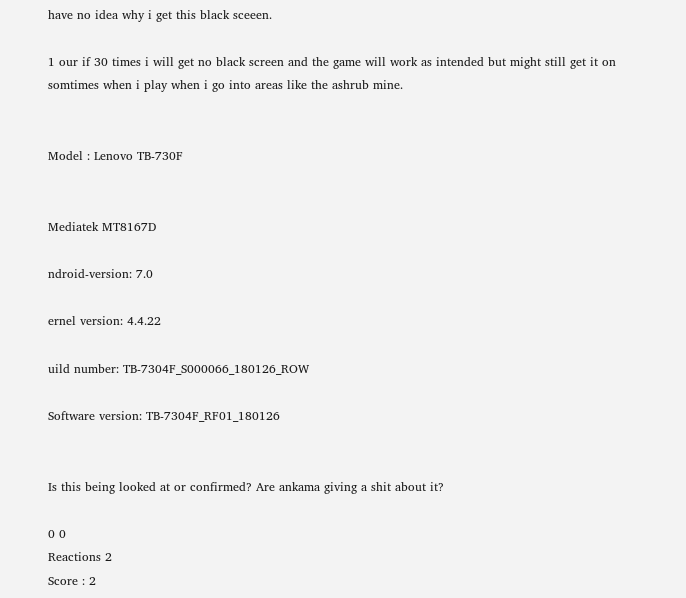have no idea why i get this black sceeen.

1 our if 30 times i will get no black screen and the game will work as intended but might still get it on somtimes when i play when i go into areas like the ashrub mine.


Model : Lenovo TB-730F


Mediatek MT8167D

ndroid-version: 7.0

ernel version: 4.4.22

uild number: TB-7304F_S000066_180126_ROW

Software version: TB-7304F_RF01_180126


Is this being looked at or confirmed? Are ankama giving a shit about it?

0 0
Reactions 2
Score : 2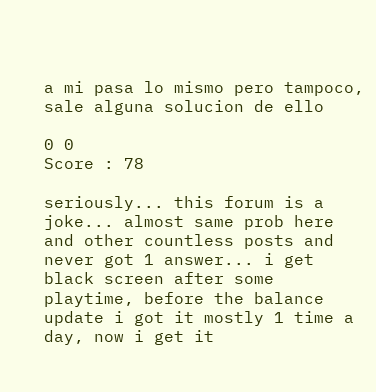a mi pasa lo mismo pero tampoco, sale alguna solucion de ello

0 0
Score : 78

seriously... this forum is a joke... almost same prob here and other countless posts and never got 1 answer... i get black screen after some playtime, before the balance update i got it mostly 1 time a day, now i get it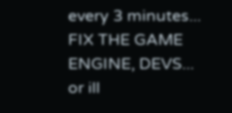every 3 minutes... FIX THE GAME ENGINE, DEVS... or ill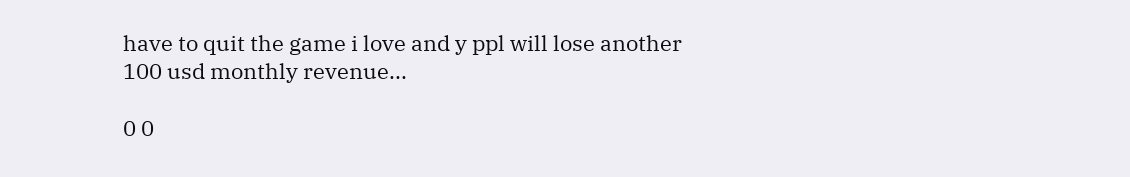have to quit the game i love and y ppl will lose another 100 usd monthly revenue...

0 0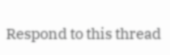Respond to this thread